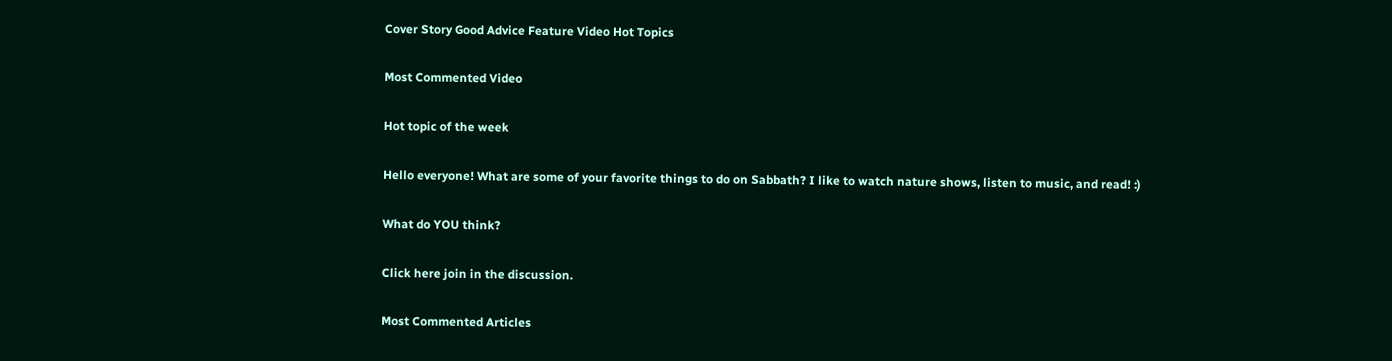Cover Story Good Advice Feature Video Hot Topics

Most Commented Video

Hot topic of the week

Hello everyone! What are some of your favorite things to do on Sabbath? I like to watch nature shows, listen to music, and read! :)

What do YOU think?

Click here join in the discussion.

Most Commented Articles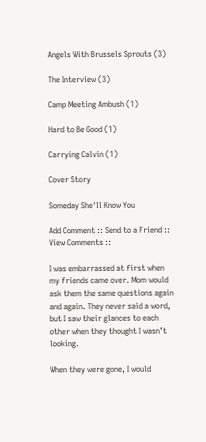Angels With Brussels Sprouts (3)

The Interview (3)

Camp Meeting Ambush (1)

Hard to Be Good (1)

Carrying Calvin (1)

Cover Story

Someday She'll Know You

Add Comment :: Send to a Friend :: View Comments ::

I was embarrassed at first when my friends came over. Mom would ask them the same questions again and again. They never said a word, but I saw their glances to each other when they thought I wasn’t looking.

When they were gone, I would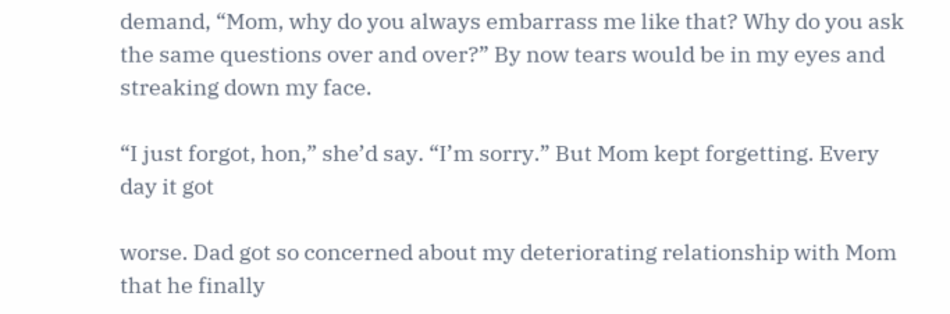demand, “Mom, why do you always embarrass me like that? Why do you ask the same questions over and over?” By now tears would be in my eyes and streaking down my face.

“I just forgot, hon,” she’d say. “I’m sorry.” But Mom kept forgetting. Every day it got

worse. Dad got so concerned about my deteriorating relationship with Mom that he finally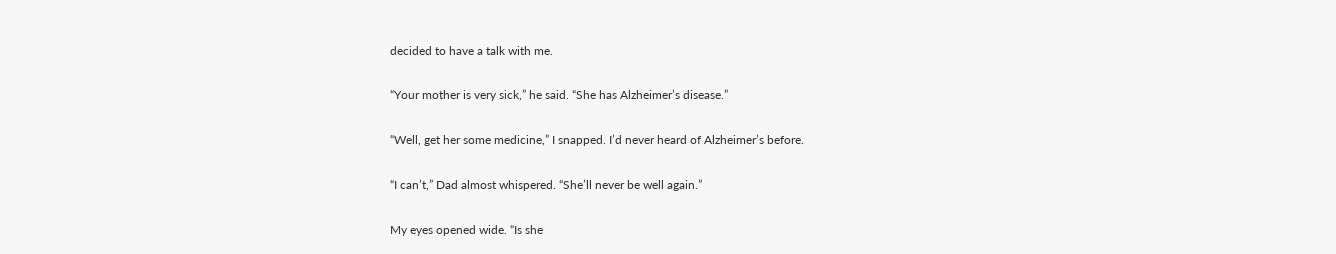decided to have a talk with me.

“Your mother is very sick,” he said. “She has Alzheimer’s disease.”

“Well, get her some medicine,” I snapped. I’d never heard of Alzheimer’s before.

“I can’t,” Dad almost whispered. “She’ll never be well again.”

My eyes opened wide. “Is she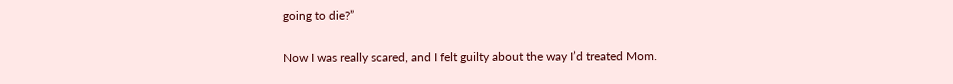going to die?”

Now I was really scared, and I felt guilty about the way I’d treated Mom.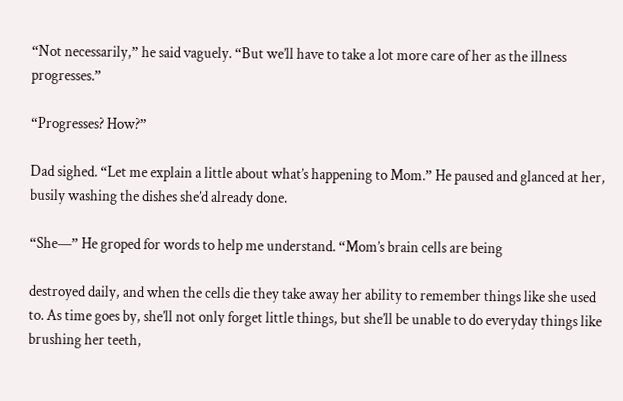“Not necessarily,” he said vaguely. “But we’ll have to take a lot more care of her as the illness progresses.”

“Progresses? How?”

Dad sighed. “Let me explain a little about what’s happening to Mom.” He paused and glanced at her, busily washing the dishes she’d already done.

“She—” He groped for words to help me understand. “Mom’s brain cells are being

destroyed daily, and when the cells die they take away her ability to remember things like she used to. As time goes by, she’ll not only forget little things, but she’ll be unable to do everyday things like brushing her teeth,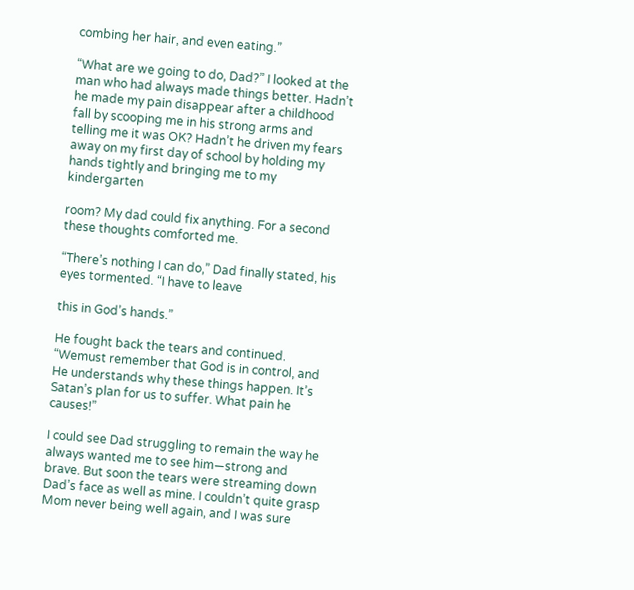combing her hair, and even eating.”

“What are we going to do, Dad?” I looked at the man who had always made things better. Hadn’t he made my pain disappear after a childhood fall by scooping me in his strong arms and telling me it was OK? Hadn’t he driven my fears away on my first day of school by holding my hands tightly and bringing me to my kindergarten

room? My dad could fix anything. For a second these thoughts comforted me.

“There’s nothing I can do,” Dad finally stated, his eyes tormented. “I have to leave

this in God’s hands.”

He fought back the tears and continued. “Wemust remember that God is in control, and He understands why these things happen. It’s Satan’s plan for us to suffer. What pain he causes!”

I could see Dad struggling to remain the way he always wanted me to see him—strong and brave. But soon the tears were streaming down Dad’s face as well as mine. I couldn’t quite grasp Mom never being well again, and I was sure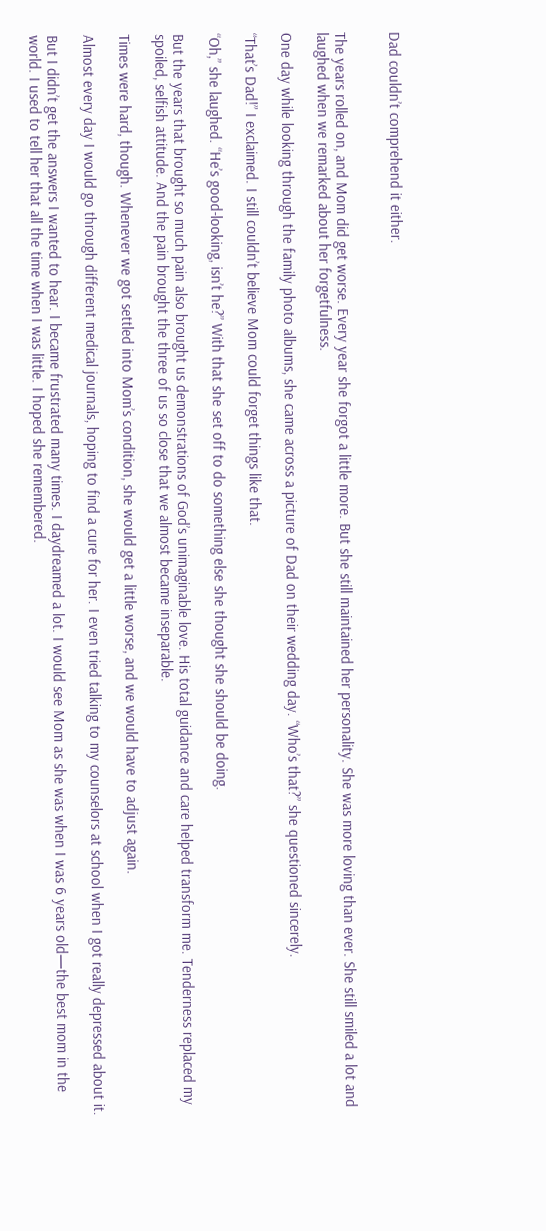Dad couldn’t comprehend it either.


The years rolled on, and Mom did get worse. Every year she forgot a little more. But she still maintained her personality. She was more loving than ever. She still smiled a lot and laughed when we remarked about her forgetfulness.

One day while looking through the family photo albums, she came across a picture of Dad on their wedding day. “Who’s that?” she questioned sincerely.

“That’s Dad!” I exclaimed. I still couldn’t believe Mom could forget things like that.

“Oh,” she laughed. “He’s good-looking, isn’t he?” With that she set off to do something else she thought she should be doing.

But the years that brought so much pain also brought us demonstrations of God’s unimaginable love. His total guidance and care helped transform me. Tenderness replaced my spoiled, selfish attitude. And the pain brought the three of us so close that we almost became inseparable.

Times were hard, though. Whenever we got settled into Mom’s condition, she would get a little worse, and we would have to adjust again.

Almost every day I would go through different medical journals, hoping to find a cure for her. I even tried talking to my counselors at school when I got really depressed about it.

But I didn’t get the answers I wanted to hear. I became frustrated many times. I daydreamed a lot. I would see Mom as she was when I was 6 years old—the best mom in the world. I used to tell her that all the time when I was little. I hoped she remembered.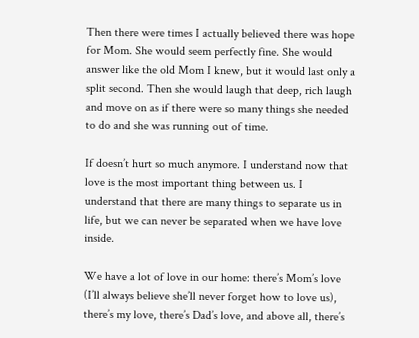Then there were times I actually believed there was hope for Mom. She would seem perfectly fine. She would answer like the old Mom I knew, but it would last only a split second. Then she would laugh that deep, rich laugh and move on as if there were so many things she needed to do and she was running out of time.

If doesn’t hurt so much anymore. I understand now that love is the most important thing between us. I understand that there are many things to separate us in life, but we can never be separated when we have love inside.

We have a lot of love in our home: there’s Mom’s love (I’ll always believe she’ll never forget how to love us), there’s my love, there’s Dad’s love, and above all, there’s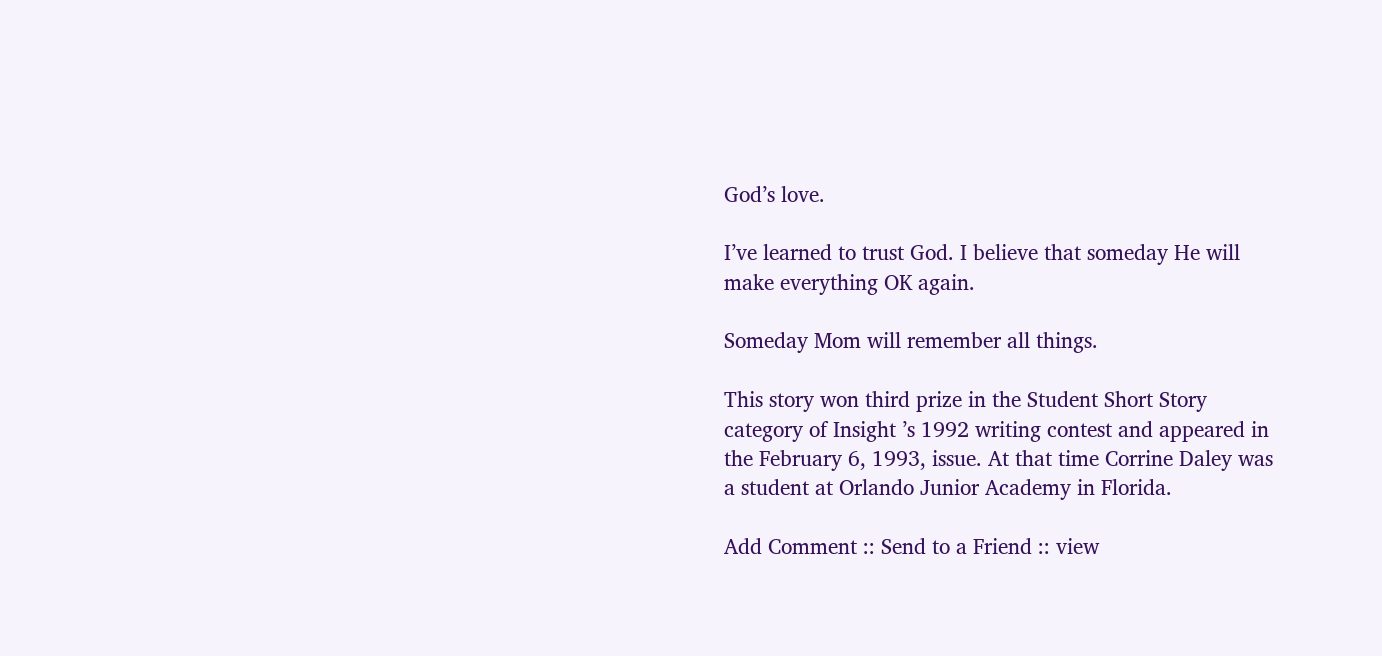God’s love.

I’ve learned to trust God. I believe that someday He will make everything OK again.

Someday Mom will remember all things.

This story won third prize in the Student Short Story category of Insight ’s 1992 writing contest and appeared in the February 6, 1993, issue. At that time Corrine Daley was a student at Orlando Junior Academy in Florida.

Add Comment :: Send to a Friend :: view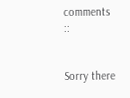comments ::


Sorry there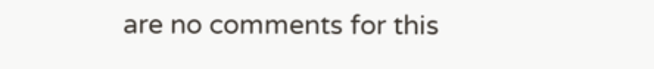are no comments for this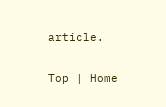article.

Top | Home